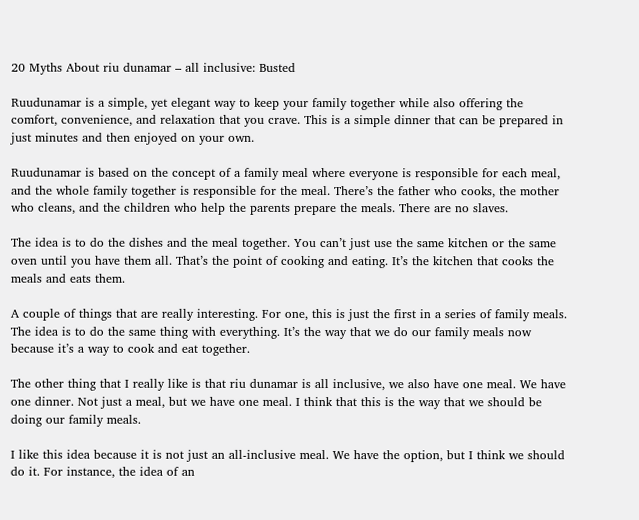20 Myths About riu dunamar – all inclusive: Busted

Ruudunamar is a simple, yet elegant way to keep your family together while also offering the comfort, convenience, and relaxation that you crave. This is a simple dinner that can be prepared in just minutes and then enjoyed on your own.

Ruudunamar is based on the concept of a family meal where everyone is responsible for each meal, and the whole family together is responsible for the meal. There’s the father who cooks, the mother who cleans, and the children who help the parents prepare the meals. There are no slaves.

The idea is to do the dishes and the meal together. You can’t just use the same kitchen or the same oven until you have them all. That’s the point of cooking and eating. It’s the kitchen that cooks the meals and eats them.

A couple of things that are really interesting. For one, this is just the first in a series of family meals. The idea is to do the same thing with everything. It’s the way that we do our family meals now because it’s a way to cook and eat together.

The other thing that I really like is that riu dunamar is all inclusive, we also have one meal. We have one dinner. Not just a meal, but we have one meal. I think that this is the way that we should be doing our family meals.

I like this idea because it is not just an all-inclusive meal. We have the option, but I think we should do it. For instance, the idea of an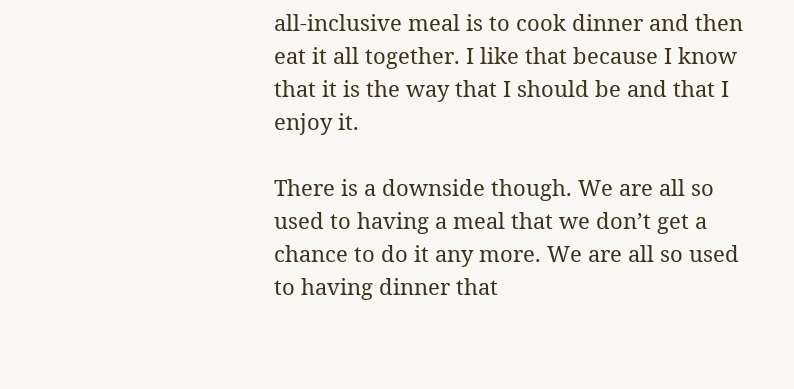all-inclusive meal is to cook dinner and then eat it all together. I like that because I know that it is the way that I should be and that I enjoy it.

There is a downside though. We are all so used to having a meal that we don’t get a chance to do it any more. We are all so used to having dinner that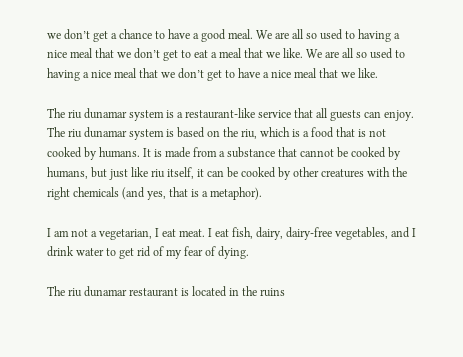we don’t get a chance to have a good meal. We are all so used to having a nice meal that we don’t get to eat a meal that we like. We are all so used to having a nice meal that we don’t get to have a nice meal that we like.

The riu dunamar system is a restaurant-like service that all guests can enjoy. The riu dunamar system is based on the riu, which is a food that is not cooked by humans. It is made from a substance that cannot be cooked by humans, but just like riu itself, it can be cooked by other creatures with the right chemicals (and yes, that is a metaphor).

I am not a vegetarian, I eat meat. I eat fish, dairy, dairy-free vegetables, and I drink water to get rid of my fear of dying.

The riu dunamar restaurant is located in the ruins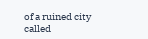of a ruined city called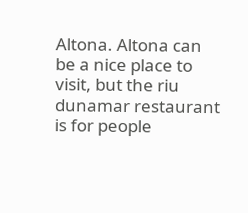Altona. Altona can be a nice place to visit, but the riu dunamar restaurant is for people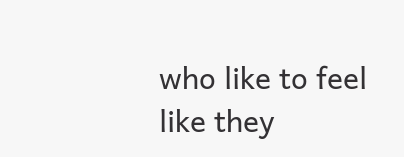who like to feel like they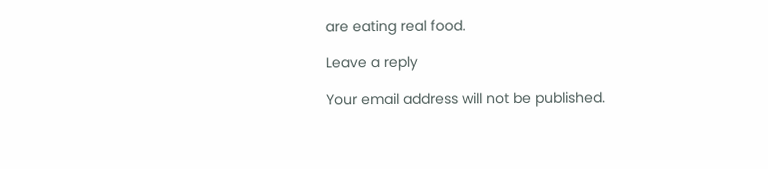are eating real food.

Leave a reply

Your email address will not be published.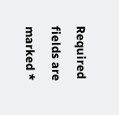Required fields are marked *